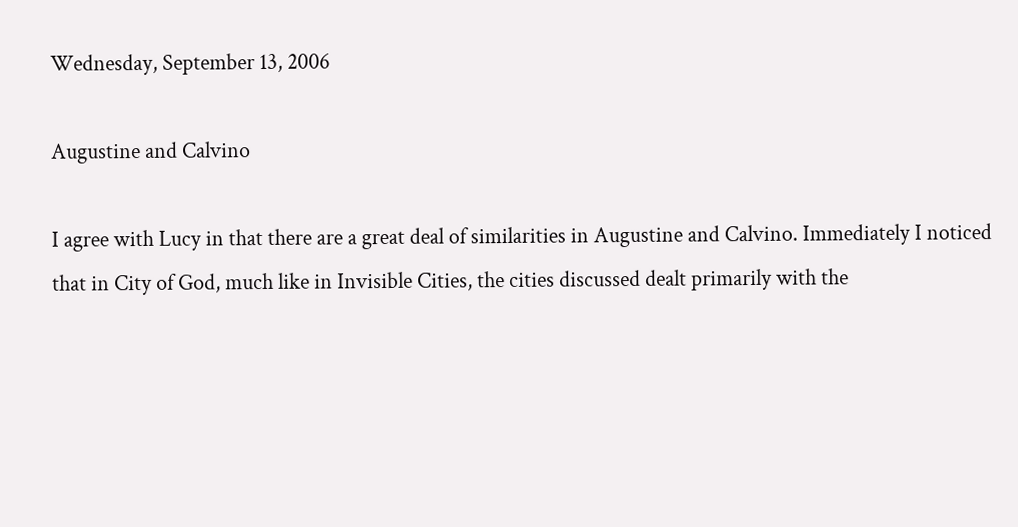Wednesday, September 13, 2006

Augustine and Calvino

I agree with Lucy in that there are a great deal of similarities in Augustine and Calvino. Immediately I noticed that in City of God, much like in Invisible Cities, the cities discussed dealt primarily with the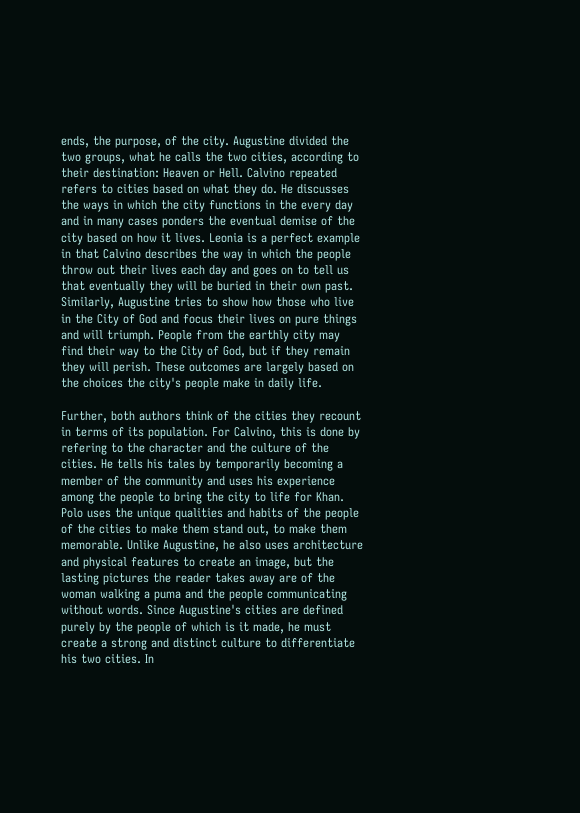ends, the purpose, of the city. Augustine divided the two groups, what he calls the two cities, according to their destination: Heaven or Hell. Calvino repeated refers to cities based on what they do. He discusses the ways in which the city functions in the every day and in many cases ponders the eventual demise of the city based on how it lives. Leonia is a perfect example in that Calvino describes the way in which the people throw out their lives each day and goes on to tell us that eventually they will be buried in their own past. Similarly, Augustine tries to show how those who live in the City of God and focus their lives on pure things and will triumph. People from the earthly city may find their way to the City of God, but if they remain they will perish. These outcomes are largely based on the choices the city's people make in daily life.

Further, both authors think of the cities they recount in terms of its population. For Calvino, this is done by refering to the character and the culture of the cities. He tells his tales by temporarily becoming a member of the community and uses his experience among the people to bring the city to life for Khan. Polo uses the unique qualities and habits of the people of the cities to make them stand out, to make them memorable. Unlike Augustine, he also uses architecture and physical features to create an image, but the lasting pictures the reader takes away are of the woman walking a puma and the people communicating without words. Since Augustine's cities are defined purely by the people of which is it made, he must create a strong and distinct culture to differentiate his two cities. In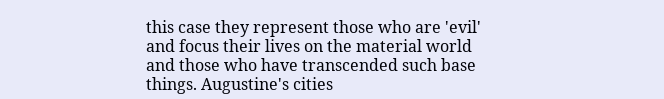this case they represent those who are 'evil' and focus their lives on the material world and those who have transcended such base things. Augustine's cities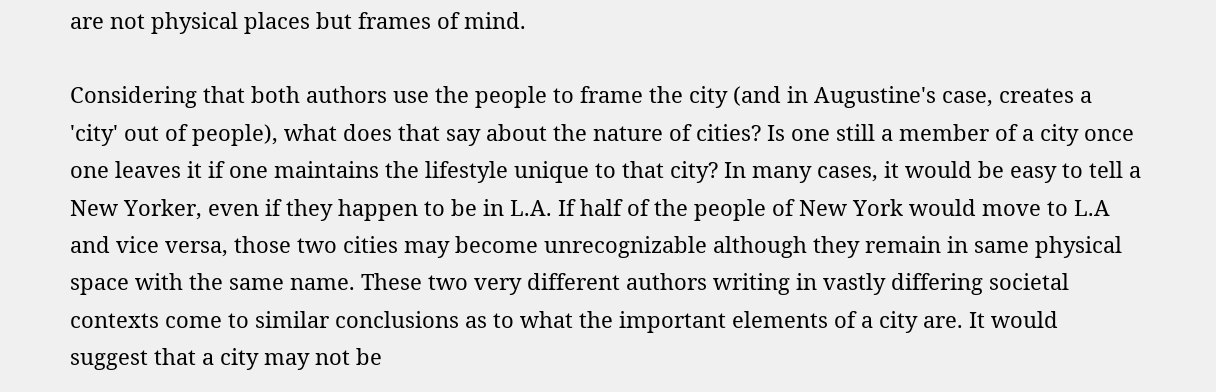are not physical places but frames of mind.

Considering that both authors use the people to frame the city (and in Augustine's case, creates a 'city' out of people), what does that say about the nature of cities? Is one still a member of a city once one leaves it if one maintains the lifestyle unique to that city? In many cases, it would be easy to tell a New Yorker, even if they happen to be in L.A. If half of the people of New York would move to L.A and vice versa, those two cities may become unrecognizable although they remain in same physical space with the same name. These two very different authors writing in vastly differing societal contexts come to similar conclusions as to what the important elements of a city are. It would suggest that a city may not be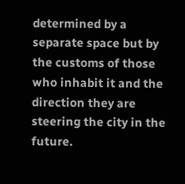determined by a separate space but by the customs of those who inhabit it and the direction they are steering the city in the future.